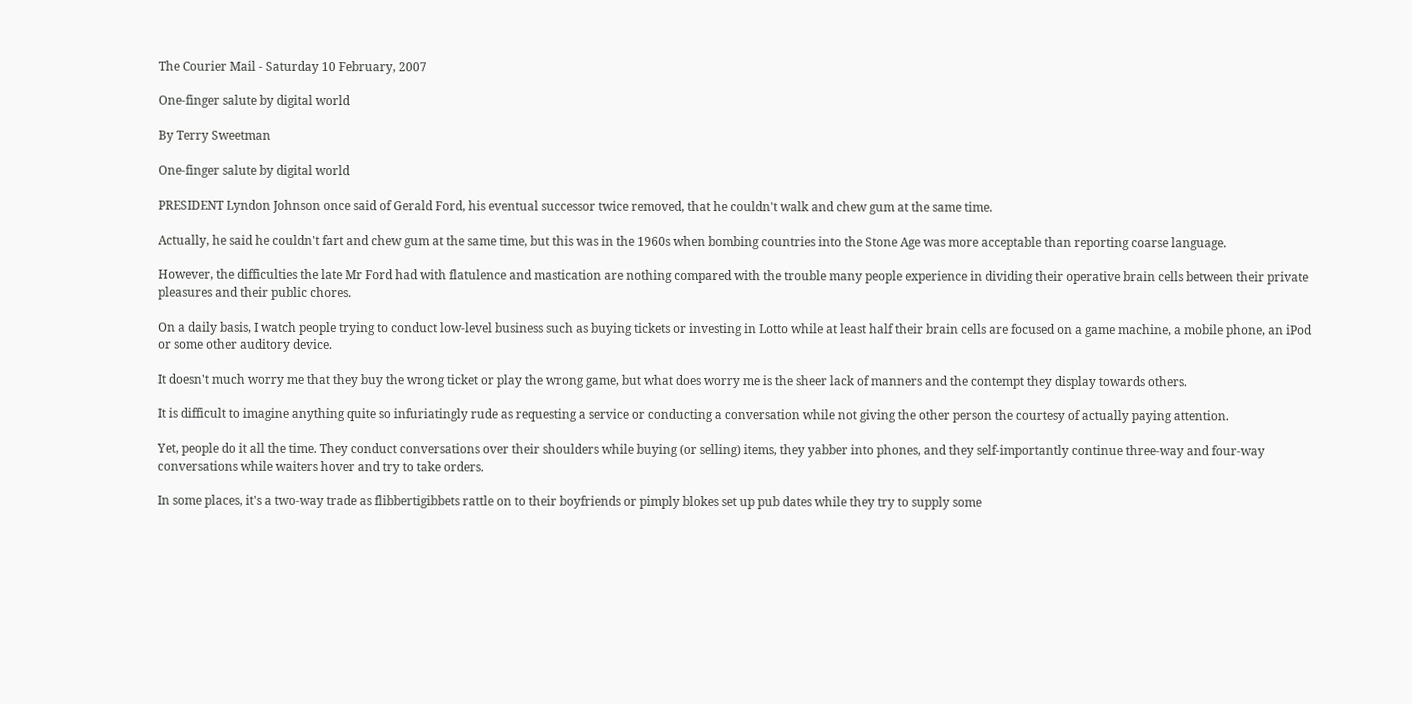The Courier Mail - Saturday 10 February, 2007

One-finger salute by digital world

By Terry Sweetman

One-finger salute by digital world

PRESIDENT Lyndon Johnson once said of Gerald Ford, his eventual successor twice removed, that he couldn't walk and chew gum at the same time.

Actually, he said he couldn't fart and chew gum at the same time, but this was in the 1960s when bombing countries into the Stone Age was more acceptable than reporting coarse language.

However, the difficulties the late Mr Ford had with flatulence and mastication are nothing compared with the trouble many people experience in dividing their operative brain cells between their private pleasures and their public chores.

On a daily basis, I watch people trying to conduct low-level business such as buying tickets or investing in Lotto while at least half their brain cells are focused on a game machine, a mobile phone, an iPod or some other auditory device.

It doesn't much worry me that they buy the wrong ticket or play the wrong game, but what does worry me is the sheer lack of manners and the contempt they display towards others.

It is difficult to imagine anything quite so infuriatingly rude as requesting a service or conducting a conversation while not giving the other person the courtesy of actually paying attention.

Yet, people do it all the time. They conduct conversations over their shoulders while buying (or selling) items, they yabber into phones, and they self-importantly continue three-way and four-way conversations while waiters hover and try to take orders.

In some places, it's a two-way trade as flibbertigibbets rattle on to their boyfriends or pimply blokes set up pub dates while they try to supply some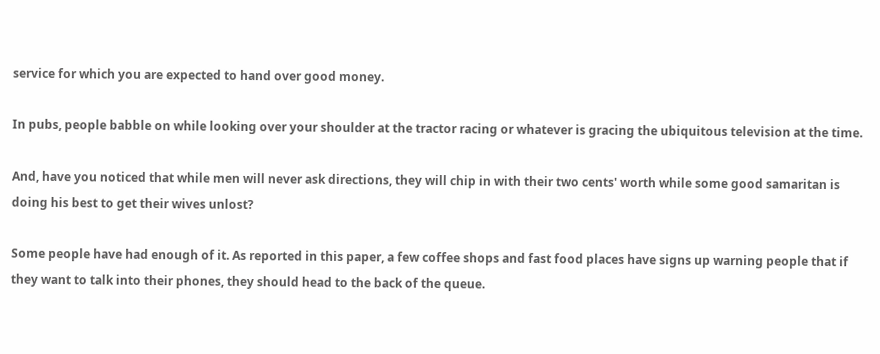service for which you are expected to hand over good money.

In pubs, people babble on while looking over your shoulder at the tractor racing or whatever is gracing the ubiquitous television at the time.

And, have you noticed that while men will never ask directions, they will chip in with their two cents' worth while some good samaritan is doing his best to get their wives unlost?

Some people have had enough of it. As reported in this paper, a few coffee shops and fast food places have signs up warning people that if they want to talk into their phones, they should head to the back of the queue.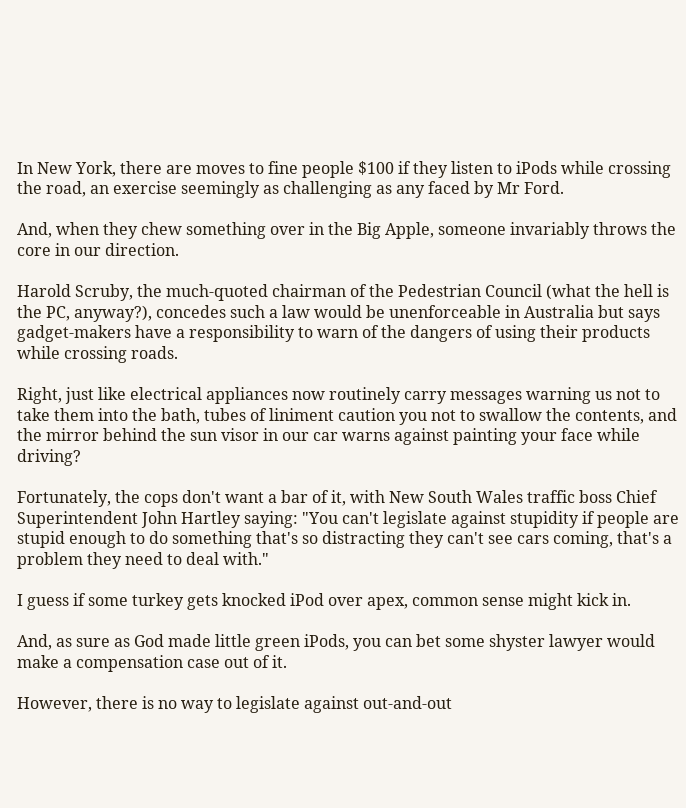In New York, there are moves to fine people $100 if they listen to iPods while crossing the road, an exercise seemingly as challenging as any faced by Mr Ford.

And, when they chew something over in the Big Apple, someone invariably throws the core in our direction.

Harold Scruby, the much-quoted chairman of the Pedestrian Council (what the hell is the PC, anyway?), concedes such a law would be unenforceable in Australia but says gadget-makers have a responsibility to warn of the dangers of using their products while crossing roads.

Right, just like electrical appliances now routinely carry messages warning us not to take them into the bath, tubes of liniment caution you not to swallow the contents, and the mirror behind the sun visor in our car warns against painting your face while driving?

Fortunately, the cops don't want a bar of it, with New South Wales traffic boss Chief Superintendent John Hartley saying: "You can't legislate against stupidity if people are stupid enough to do something that's so distracting they can't see cars coming, that's a problem they need to deal with."

I guess if some turkey gets knocked iPod over apex, common sense might kick in.

And, as sure as God made little green iPods, you can bet some shyster lawyer would make a compensation case out of it.

However, there is no way to legislate against out-and-out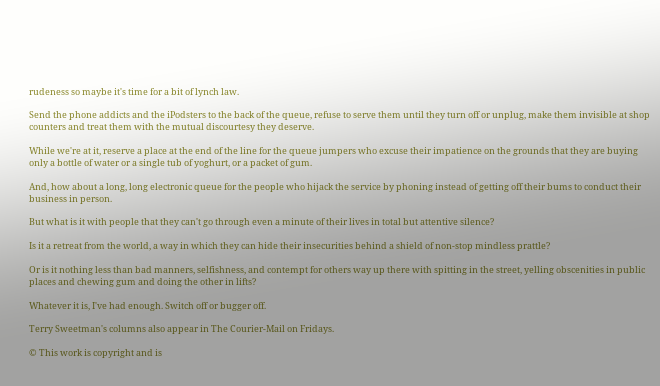rudeness so maybe it's time for a bit of lynch law.

Send the phone addicts and the iPodsters to the back of the queue, refuse to serve them until they turn off or unplug, make them invisible at shop counters and treat them with the mutual discourtesy they deserve.

While we're at it, reserve a place at the end of the line for the queue jumpers who excuse their impatience on the grounds that they are buying only a bottle of water or a single tub of yoghurt, or a packet of gum.

And, how about a long, long electronic queue for the people who hijack the service by phoning instead of getting off their bums to conduct their business in person.

But what is it with people that they can't go through even a minute of their lives in total but attentive silence?

Is it a retreat from the world, a way in which they can hide their insecurities behind a shield of non-stop mindless prattle?

Or is it nothing less than bad manners, selfishness, and contempt for others way up there with spitting in the street, yelling obscenities in public places and chewing gum and doing the other in lifts?

Whatever it is, I've had enough. Switch off or bugger off.

Terry Sweetman's columns also appear in The Courier-Mail on Fridays.

© This work is copyright and is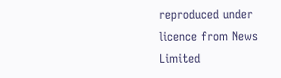reproduced under licence from News Limited